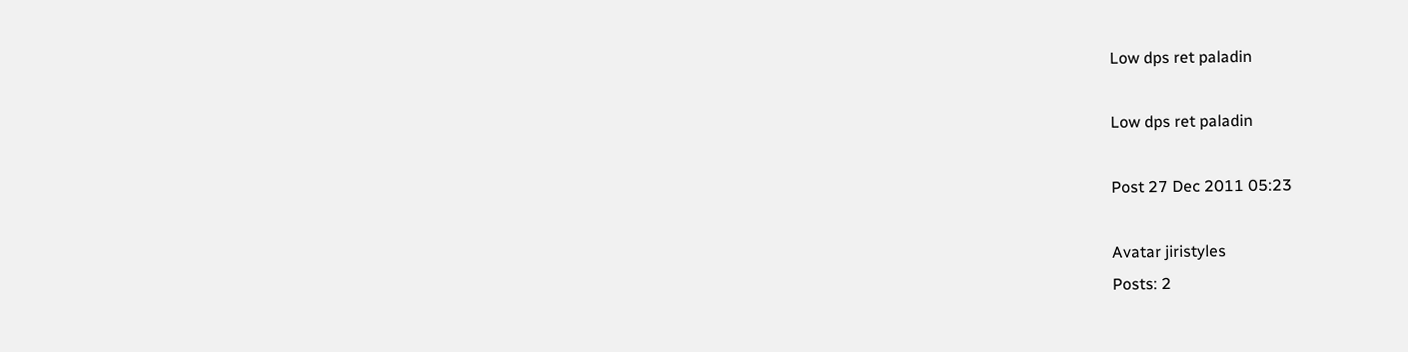Low dps ret paladin

Low dps ret paladin

Post 27 Dec 2011 05:23

Avatar jiristyles
Posts: 2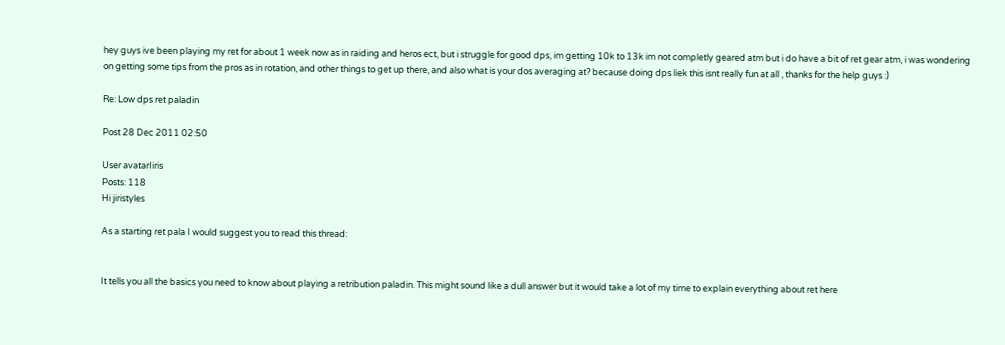hey guys ive been playing my ret for about 1 week now as in raiding and heros ect, but i struggle for good dps, im getting 10k to 13k im not completly geared atm but i do have a bit of ret gear atm, i was wondering on getting some tips from the pros as in rotation, and other things to get up there, and also what is your dos averaging at? because doing dps liek this isnt really fun at all , thanks for the help guys :)

Re: Low dps ret paladin

Post 28 Dec 2011 02:50

User avatarIiris
Posts: 118
Hi jiristyles

As a starting ret pala I would suggest you to read this thread:


It tells you all the basics you need to know about playing a retribution paladin. This might sound like a dull answer but it would take a lot of my time to explain everything about ret here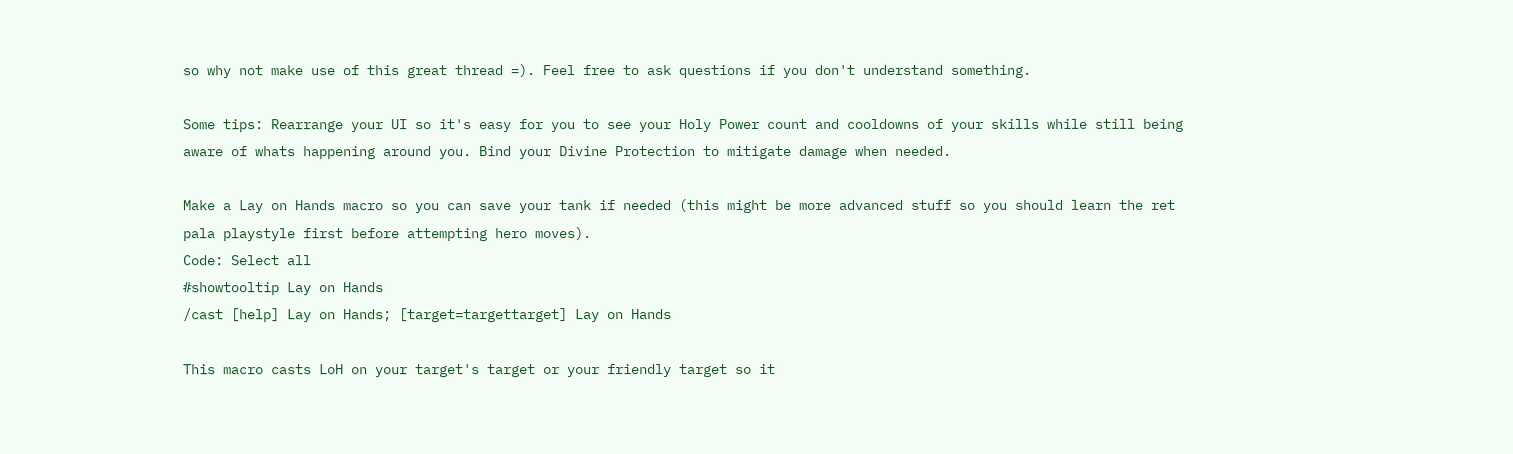so why not make use of this great thread =). Feel free to ask questions if you don't understand something.

Some tips: Rearrange your UI so it's easy for you to see your Holy Power count and cooldowns of your skills while still being aware of whats happening around you. Bind your Divine Protection to mitigate damage when needed.

Make a Lay on Hands macro so you can save your tank if needed (this might be more advanced stuff so you should learn the ret pala playstyle first before attempting hero moves).
Code: Select all
#showtooltip Lay on Hands
/cast [help] Lay on Hands; [target=targettarget] Lay on Hands

This macro casts LoH on your target's target or your friendly target so it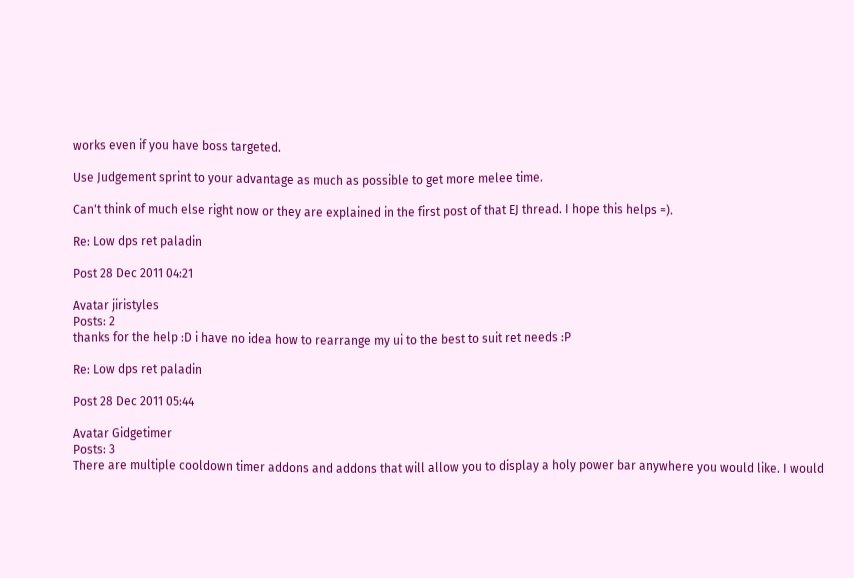works even if you have boss targeted.

Use Judgement sprint to your advantage as much as possible to get more melee time.

Can't think of much else right now or they are explained in the first post of that EJ thread. I hope this helps =).

Re: Low dps ret paladin

Post 28 Dec 2011 04:21

Avatar jiristyles
Posts: 2
thanks for the help :D i have no idea how to rearrange my ui to the best to suit ret needs :P

Re: Low dps ret paladin

Post 28 Dec 2011 05:44

Avatar Gidgetimer
Posts: 3
There are multiple cooldown timer addons and addons that will allow you to display a holy power bar anywhere you would like. I would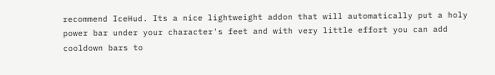recommend IceHud. Its a nice lightweight addon that will automatically put a holy power bar under your character's feet and with very little effort you can add cooldown bars to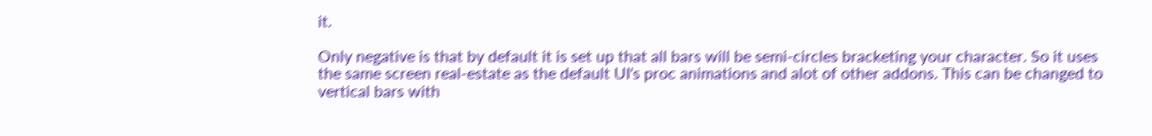it.

Only negative is that by default it is set up that all bars will be semi-circles bracketing your character. So it uses the same screen real-estate as the default UI's proc animations and alot of other addons. This can be changed to vertical bars with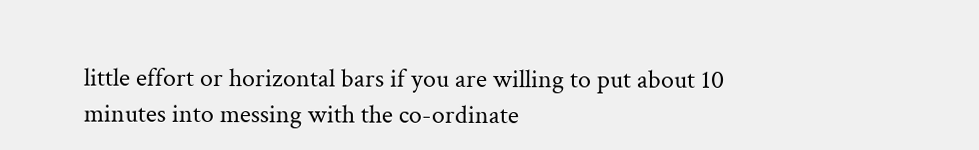little effort or horizontal bars if you are willing to put about 10 minutes into messing with the co-ordinate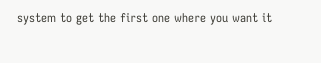system to get the first one where you want it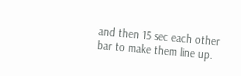and then 15 sec each other bar to make them line up.